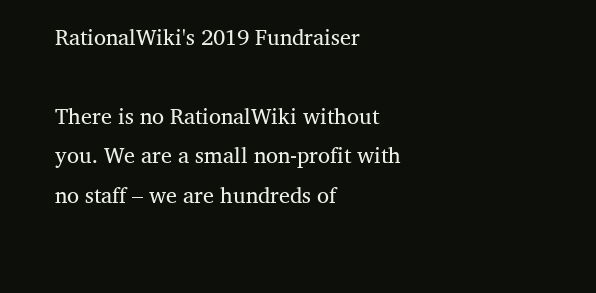RationalWiki's 2019 Fundraiser

There is no RationalWiki without you. We are a small non-profit with no staff – we are hundreds of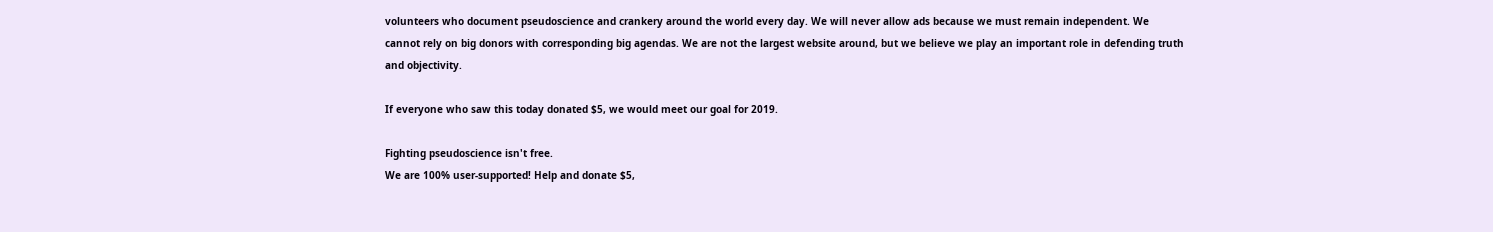volunteers who document pseudoscience and crankery around the world every day. We will never allow ads because we must remain independent. We cannot rely on big donors with corresponding big agendas. We are not the largest website around, but we believe we play an important role in defending truth and objectivity.

If everyone who saw this today donated $5, we would meet our goal for 2019.

Fighting pseudoscience isn't free.
We are 100% user-supported! Help and donate $5,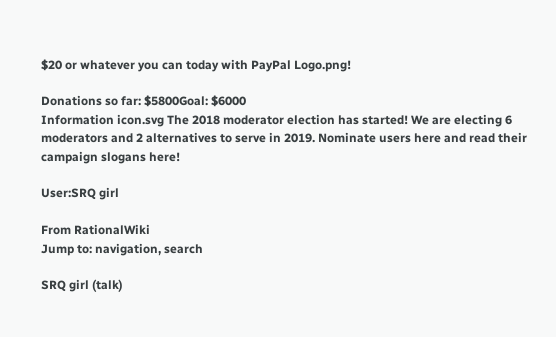$20 or whatever you can today with PayPal Logo.png!

Donations so far: $5800Goal: $6000
Information icon.svg The 2018 moderator election has started! We are electing 6 moderators and 2 alternatives to serve in 2019. Nominate users here and read their campaign slogans here!

User:SRQ girl

From RationalWiki
Jump to: navigation, search

SRQ girl (talk)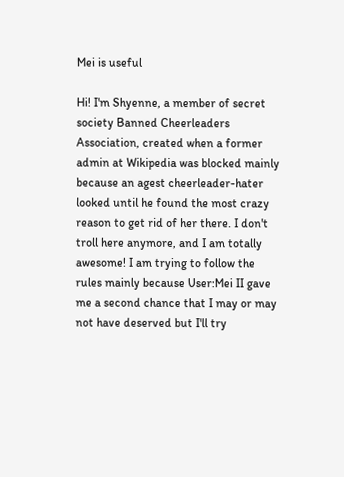Mei is useful

Hi! I'm Shyenne, a member of secret society Banned Cheerleaders Association, created when a former admin at Wikipedia was blocked mainly because an agest cheerleader-hater looked until he found the most crazy reason to get rid of her there. I don't troll here anymore, and I am totally awesome! I am trying to follow the rules mainly because User:Mei II gave me a second chance that I may or may not have deserved but I'll try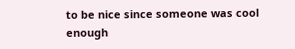to be nice since someone was cool enough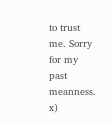to trust me. Sorry for my past meanness. x)